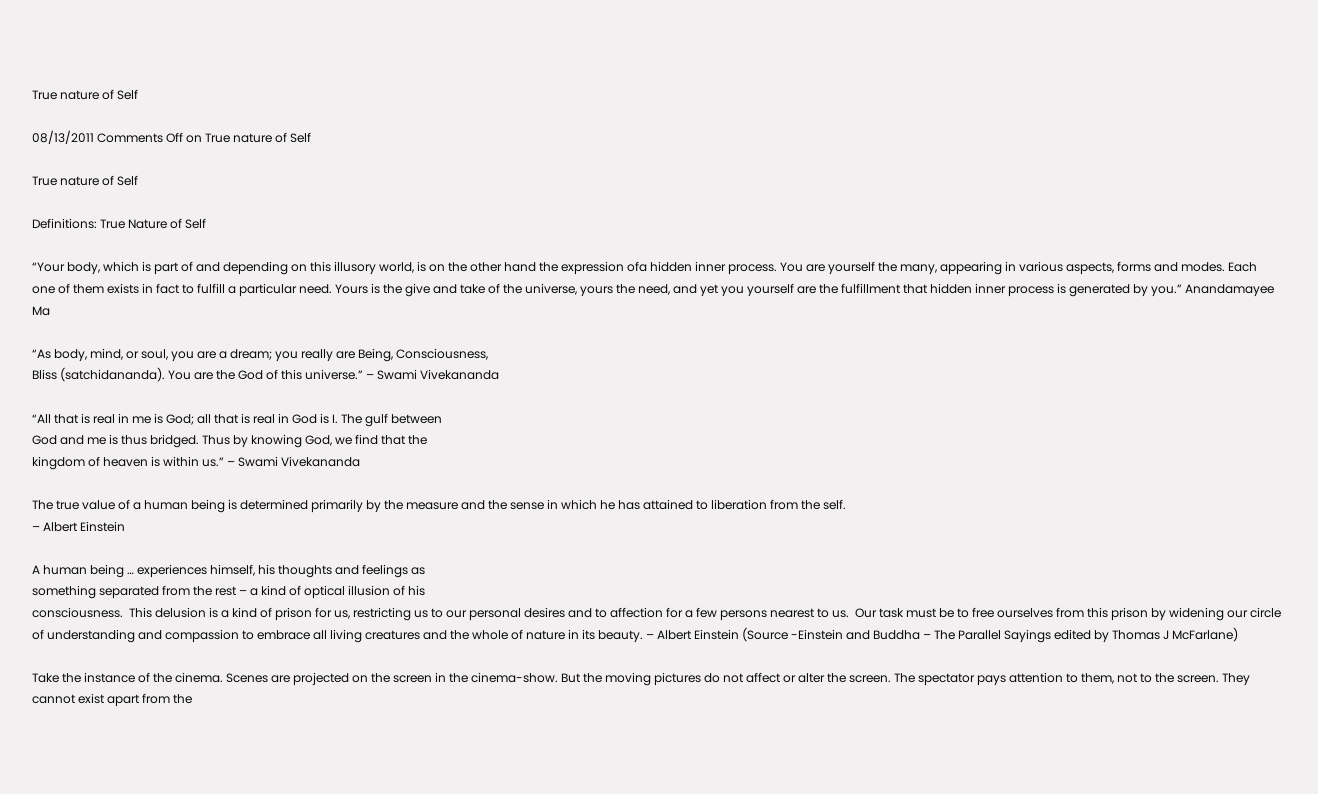True nature of Self

08/13/2011 Comments Off on True nature of Self

True nature of Self

Definitions: True Nature of Self

“Your body, which is part of and depending on this illusory world, is on the other hand the expression ofa hidden inner process. You are yourself the many, appearing in various aspects, forms and modes. Each one of them exists in fact to fulfill a particular need. Yours is the give and take of the universe, yours the need, and yet you yourself are the fulfillment that hidden inner process is generated by you.” Anandamayee Ma

“As body, mind, or soul, you are a dream; you really are Being, Consciousness,
Bliss (satchidananda). You are the God of this universe.” – Swami Vivekananda

“All that is real in me is God; all that is real in God is I. The gulf between
God and me is thus bridged. Thus by knowing God, we find that the
kingdom of heaven is within us.” – Swami Vivekananda

The true value of a human being is determined primarily by the measure and the sense in which he has attained to liberation from the self.
– Albert Einstein

A human being … experiences himself, his thoughts and feelings as
something separated from the rest – a kind of optical illusion of his
consciousness.  This delusion is a kind of prison for us, restricting us to our personal desires and to affection for a few persons nearest to us.  Our task must be to free ourselves from this prison by widening our circle of understanding and compassion to embrace all living creatures and the whole of nature in its beauty. – Albert Einstein (Source -Einstein and Buddha – The Parallel Sayings edited by Thomas J McFarlane)

Take the instance of the cinema. Scenes are projected on the screen in the cinema-show. But the moving pictures do not affect or alter the screen. The spectator pays attention to them, not to the screen. They cannot exist apart from the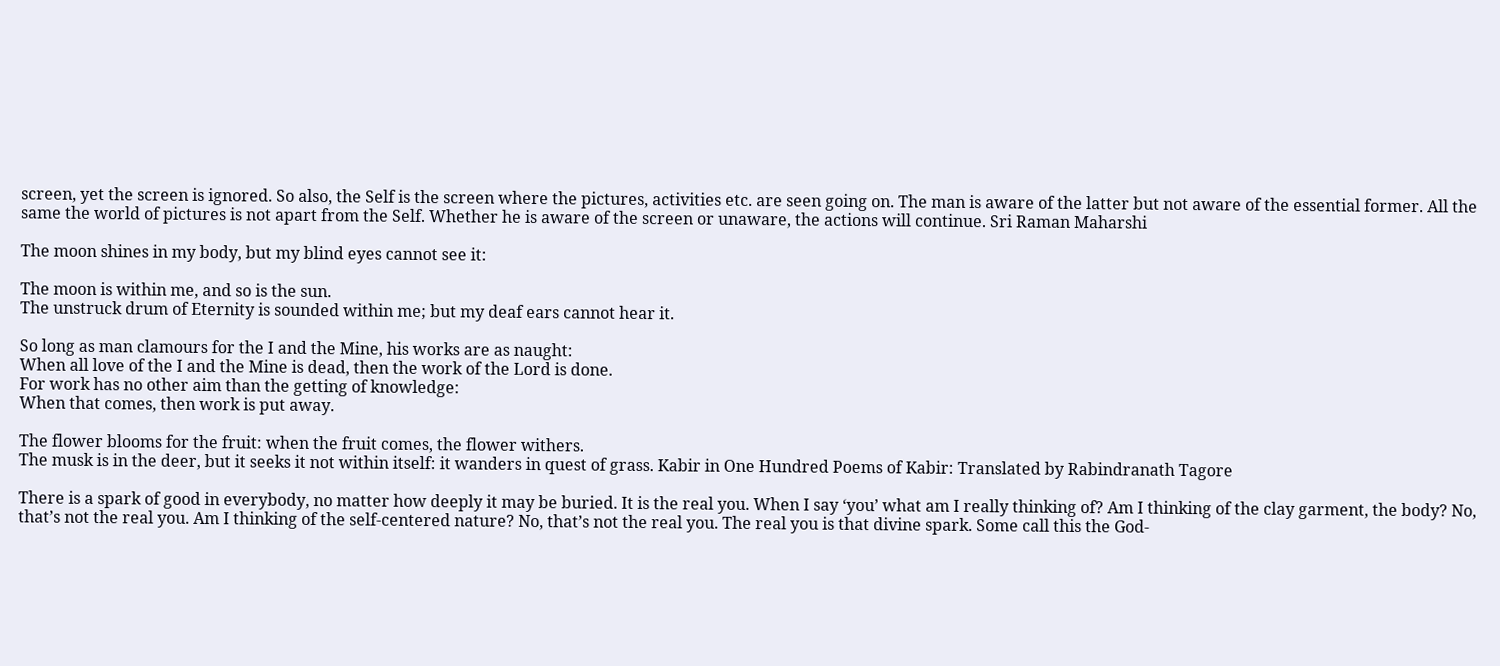screen, yet the screen is ignored. So also, the Self is the screen where the pictures, activities etc. are seen going on. The man is aware of the latter but not aware of the essential former. All the same the world of pictures is not apart from the Self. Whether he is aware of the screen or unaware, the actions will continue. Sri Raman Maharshi

The moon shines in my body, but my blind eyes cannot see it:

The moon is within me, and so is the sun.
The unstruck drum of Eternity is sounded within me; but my deaf ears cannot hear it.

So long as man clamours for the I and the Mine, his works are as naught:
When all love of the I and the Mine is dead, then the work of the Lord is done.
For work has no other aim than the getting of knowledge:
When that comes, then work is put away.

The flower blooms for the fruit: when the fruit comes, the flower withers.
The musk is in the deer, but it seeks it not within itself: it wanders in quest of grass. Kabir in One Hundred Poems of Kabir: Translated by Rabindranath Tagore

There is a spark of good in everybody, no matter how deeply it may be buried. It is the real you. When I say ‘you’ what am I really thinking of? Am I thinking of the clay garment, the body? No, that’s not the real you. Am I thinking of the self-centered nature? No, that’s not the real you. The real you is that divine spark. Some call this the God-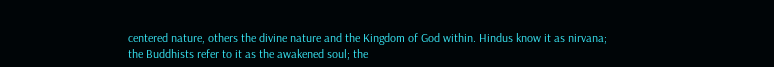centered nature, others the divine nature and the Kingdom of God within. Hindus know it as nirvana;
the Buddhists refer to it as the awakened soul; the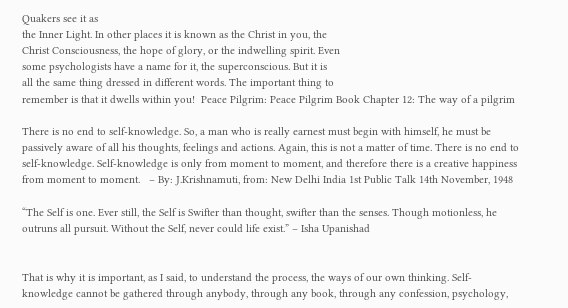Quakers see it as
the Inner Light. In other places it is known as the Christ in you, the
Christ Consciousness, the hope of glory, or the indwelling spirit. Even
some psychologists have a name for it, the superconscious. But it is
all the same thing dressed in different words. The important thing to
remember is that it dwells within you!  Peace Pilgrim: Peace Pilgrim Book Chapter 12: The way of a pilgrim

There is no end to self-knowledge. So, a man who is really earnest must begin with himself, he must be passively aware of all his thoughts, feelings and actions. Again, this is not a matter of time. There is no end to self-knowledge. Self-knowledge is only from moment to moment, and therefore there is a creative happiness from moment to moment.   – By: J.Krishnamuti, from: New Delhi India 1st Public Talk 14th November, 1948

“The Self is one. Ever still, the Self is Swifter than thought, swifter than the senses. Though motionless, he outruns all pursuit. Without the Self, never could life exist.” – Isha Upanishad


That is why it is important, as I said, to understand the process, the ways of our own thinking. Self-knowledge cannot be gathered through anybody, through any book, through any confession, psychology,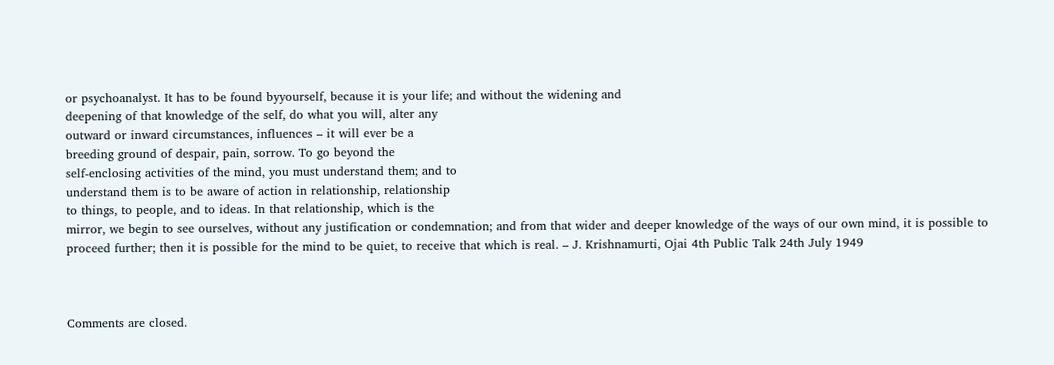or psychoanalyst. It has to be found byyourself, because it is your life; and without the widening and
deepening of that knowledge of the self, do what you will, alter any
outward or inward circumstances, influences – it will ever be a
breeding ground of despair, pain, sorrow. To go beyond the
self-enclosing activities of the mind, you must understand them; and to
understand them is to be aware of action in relationship, relationship
to things, to people, and to ideas. In that relationship, which is the
mirror, we begin to see ourselves, without any justification or condemnation; and from that wider and deeper knowledge of the ways of our own mind, it is possible to proceed further; then it is possible for the mind to be quiet, to receive that which is real. – J. Krishnamurti, Ojai 4th Public Talk 24th July 1949



Comments are closed.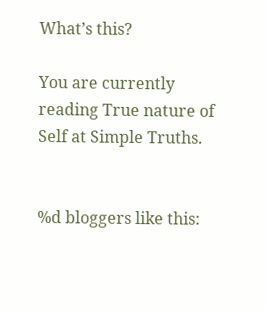What’s this?

You are currently reading True nature of Self at Simple Truths.


%d bloggers like this: